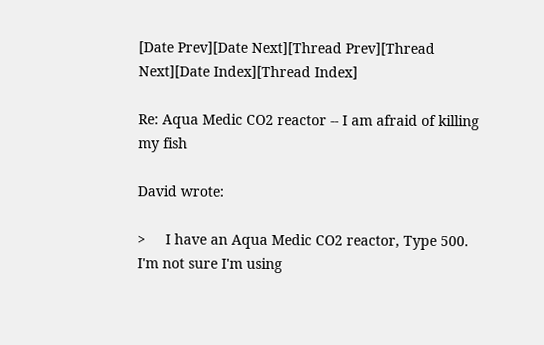[Date Prev][Date Next][Thread Prev][Thread Next][Date Index][Thread Index]

Re: Aqua Medic CO2 reactor -- I am afraid of killing my fish

David wrote:

>     I have an Aqua Medic CO2 reactor, Type 500.  I'm not sure I'm using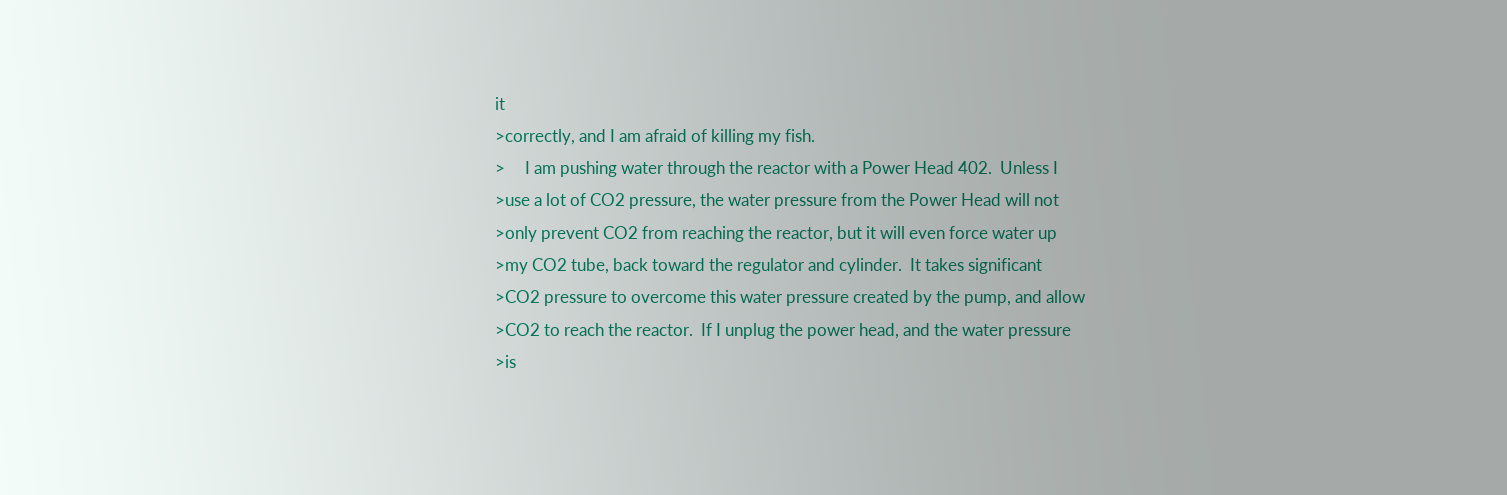it
>correctly, and I am afraid of killing my fish.
>     I am pushing water through the reactor with a Power Head 402.  Unless I
>use a lot of CO2 pressure, the water pressure from the Power Head will not
>only prevent CO2 from reaching the reactor, but it will even force water up
>my CO2 tube, back toward the regulator and cylinder.  It takes significant
>CO2 pressure to overcome this water pressure created by the pump, and allow
>CO2 to reach the reactor.  If I unplug the power head, and the water pressure
>is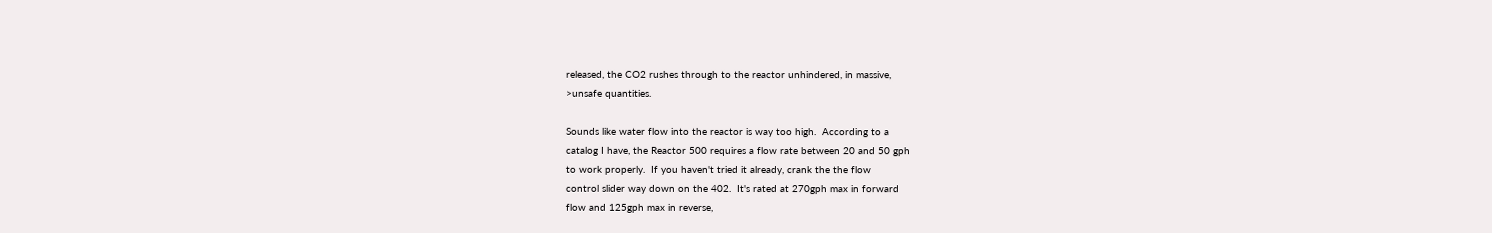released, the CO2 rushes through to the reactor unhindered, in massive,
>unsafe quantities.

Sounds like water flow into the reactor is way too high.  According to a
catalog I have, the Reactor 500 requires a flow rate between 20 and 50 gph
to work properly.  If you haven't tried it already, crank the the flow
control slider way down on the 402.  It's rated at 270gph max in forward
flow and 125gph max in reverse,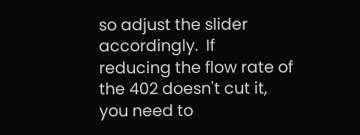so adjust the slider accordingly.  If
reducing the flow rate of the 402 doesn't cut it, you need to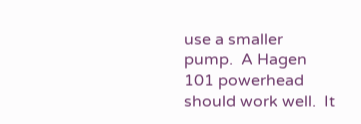use a smaller
pump.  A Hagen 101 powerhead should work well.  It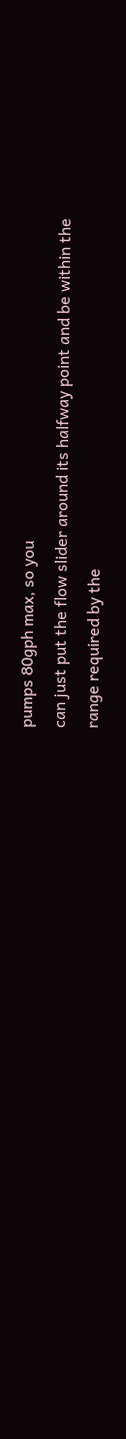pumps 80gph max, so you
can just put the flow slider around its halfway point and be within the
range required by the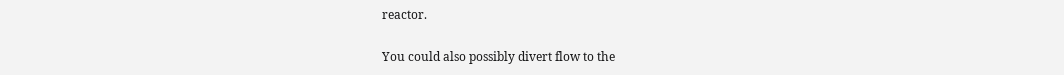reactor.

You could also possibly divert flow to the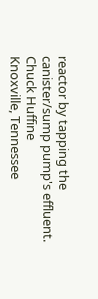reactor by tapping the
canister/sump pump's effluent.
Chuck Huffine
Knoxville, Tennessee